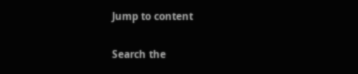Jump to content

Search the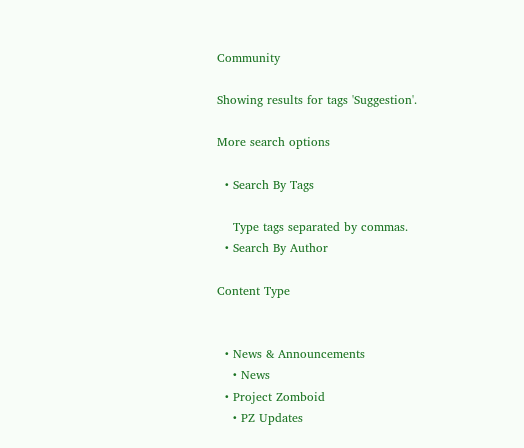Community

Showing results for tags 'Suggestion'.

More search options

  • Search By Tags

    Type tags separated by commas.
  • Search By Author

Content Type


  • News & Announcements
    • News
  • Project Zomboid
    • PZ Updates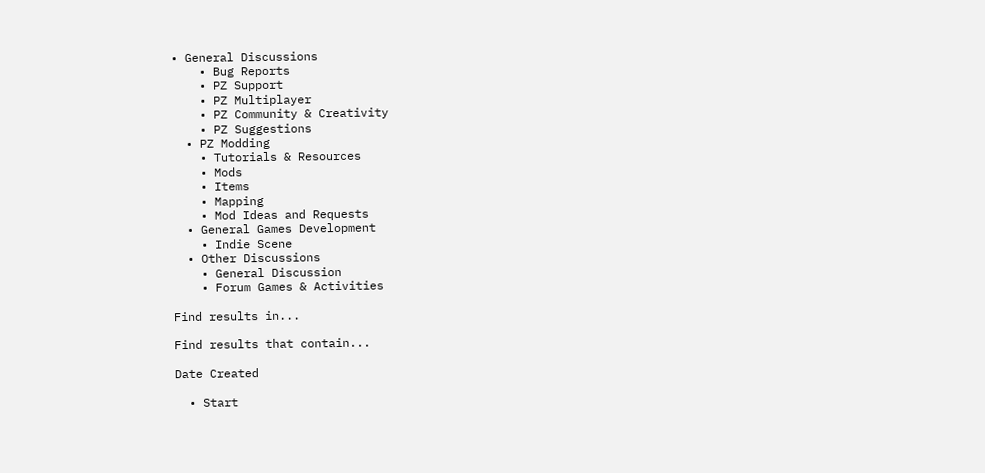• General Discussions
    • Bug Reports
    • PZ Support
    • PZ Multiplayer
    • PZ Community & Creativity
    • PZ Suggestions
  • PZ Modding
    • Tutorials & Resources
    • Mods
    • Items
    • Mapping
    • Mod Ideas and Requests
  • General Games Development
    • Indie Scene
  • Other Discussions
    • General Discussion
    • Forum Games & Activities

Find results in...

Find results that contain...

Date Created

  • Start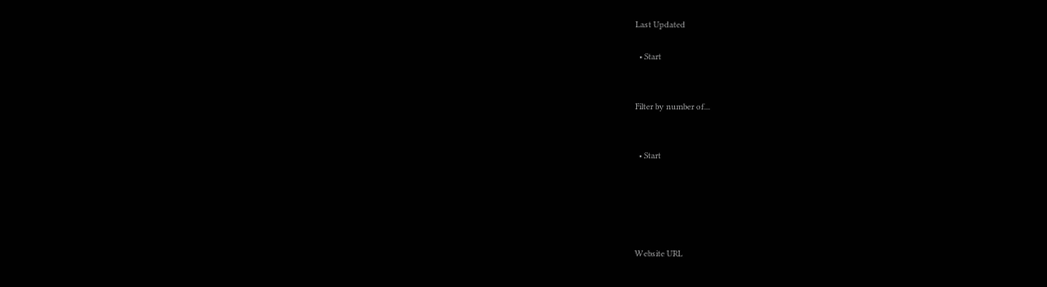Last Updated

  • Start


Filter by number of...


  • Start





Website URL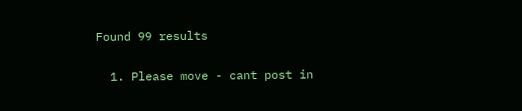Found 99 results

  1. Please move - cant post in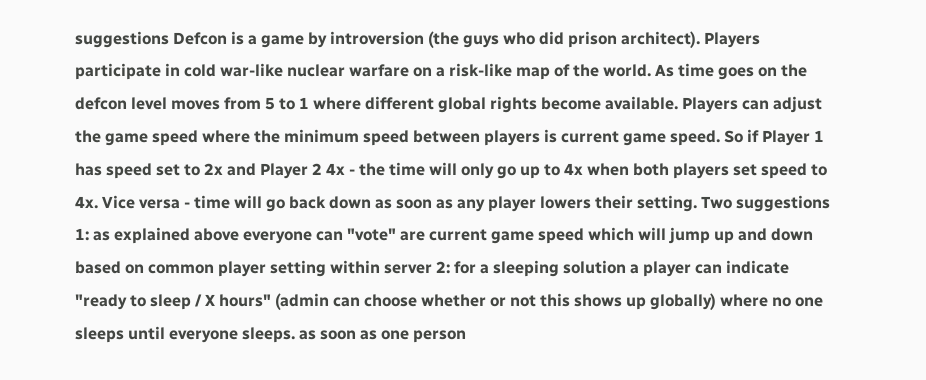suggestions Defcon is a game by introversion (the guys who did prison architect). Players participate in cold war-like nuclear warfare on a risk-like map of the world. As time goes on the defcon level moves from 5 to 1 where different global rights become available. Players can adjust the game speed where the minimum speed between players is current game speed. So if Player 1 has speed set to 2x and Player 2 4x - the time will only go up to 4x when both players set speed to 4x. Vice versa - time will go back down as soon as any player lowers their setting. Two suggestions 1: as explained above everyone can "vote" are current game speed which will jump up and down based on common player setting within server 2: for a sleeping solution a player can indicate "ready to sleep / X hours" (admin can choose whether or not this shows up globally) where no one sleeps until everyone sleeps. as soon as one person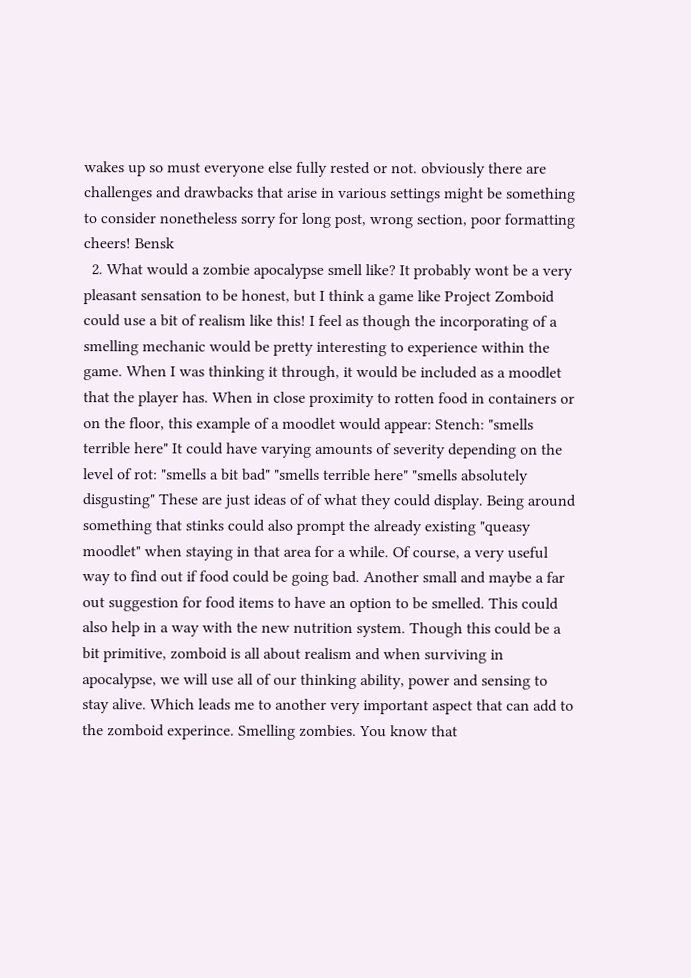wakes up so must everyone else fully rested or not. obviously there are challenges and drawbacks that arise in various settings might be something to consider nonetheless sorry for long post, wrong section, poor formatting cheers! Bensk
  2. What would a zombie apocalypse smell like? It probably wont be a very pleasant sensation to be honest, but I think a game like Project Zomboid could use a bit of realism like this! I feel as though the incorporating of a smelling mechanic would be pretty interesting to experience within the game. When I was thinking it through, it would be included as a moodlet that the player has. When in close proximity to rotten food in containers or on the floor, this example of a moodlet would appear: Stench: "smells terrible here" It could have varying amounts of severity depending on the level of rot: "smells a bit bad" "smells terrible here" "smells absolutely disgusting" These are just ideas of of what they could display. Being around something that stinks could also prompt the already existing "queasy moodlet" when staying in that area for a while. Of course, a very useful way to find out if food could be going bad. Another small and maybe a far out suggestion for food items to have an option to be smelled. This could also help in a way with the new nutrition system. Though this could be a bit primitive, zomboid is all about realism and when surviving in apocalypse, we will use all of our thinking ability, power and sensing to stay alive. Which leads me to another very important aspect that can add to the zomboid experince. Smelling zombies. You know that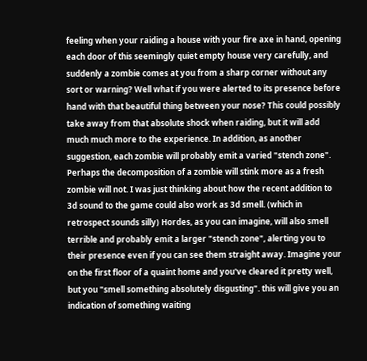feeling when your raiding a house with your fire axe in hand, opening each door of this seemingly quiet empty house very carefully, and suddenly a zombie comes at you from a sharp corner without any sort or warning? Well what if you were alerted to its presence before hand with that beautiful thing between your nose? This could possibly take away from that absolute shock when raiding, but it will add much much more to the experience. In addition, as another suggestion, each zombie will probably emit a varied "stench zone". Perhaps the decomposition of a zombie will stink more as a fresh zombie will not. I was just thinking about how the recent addition to 3d sound to the game could also work as 3d smell. (which in retrospect sounds silly) Hordes, as you can imagine, will also smell terrible and probably emit a larger "stench zone", alerting you to their presence even if you can see them straight away. Imagine your on the first floor of a quaint home and you've cleared it pretty well, but you "smell something absolutely disgusting". this will give you an indication of something waiting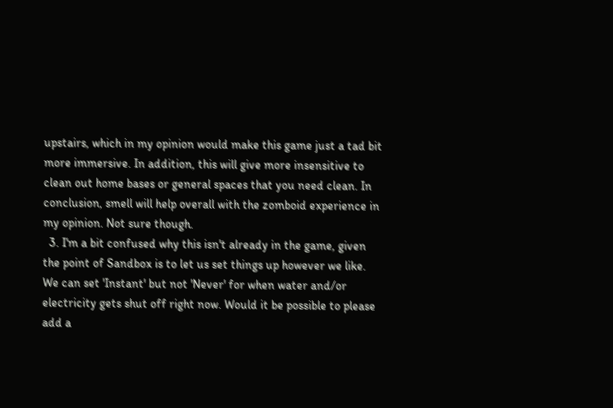upstairs, which in my opinion would make this game just a tad bit more immersive. In addition, this will give more insensitive to clean out home bases or general spaces that you need clean. In conclusion, smell will help overall with the zomboid experience in my opinion. Not sure though.
  3. I'm a bit confused why this isn't already in the game, given the point of Sandbox is to let us set things up however we like. We can set 'Instant' but not 'Never' for when water and/or electricity gets shut off right now. Would it be possible to please add a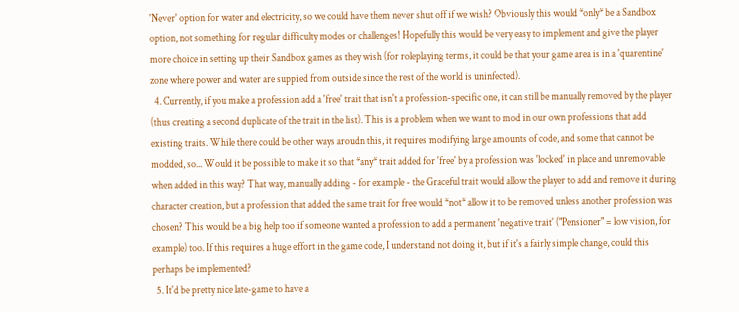'Never' option for water and electricity, so we could have them never shut off if we wish? Obviously this would *only* be a Sandbox option, not something for regular difficulty modes or challenges! Hopefully this would be very easy to implement and give the player more choice in setting up their Sandbox games as they wish (for roleplaying terms, it could be that your game area is in a 'quarentine' zone where power and water are suppied from outside since the rest of the world is uninfected).
  4. Currently, if you make a profession add a 'free' trait that isn't a profession-specific one, it can still be manually removed by the player (thus creating a second duplicate of the trait in the list). This is a problem when we want to mod in our own professions that add existing traits. While there could be other ways aroudn this, it requires modifying large amounts of code, and some that cannot be modded, so... Would it be possible to make it so that *any* trait added for 'free' by a profession was 'locked' in place and unremovable when added in this way? That way, manually adding - for example - the Graceful trait would allow the player to add and remove it during character creation, but a profession that added the same trait for free would *not* allow it to be removed unless another profession was chosen? This would be a big help too if someone wanted a profession to add a permanent 'negative trait' ("Pensioner" = low vision, for example) too. If this requires a huge effort in the game code, I understand not doing it, but if it's a fairly simple change, could this perhaps be implemented?
  5. It'd be pretty nice late-game to have a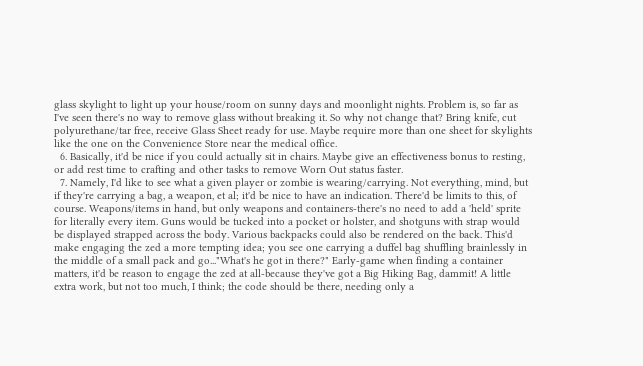glass skylight to light up your house/room on sunny days and moonlight nights. Problem is, so far as I've seen there's no way to remove glass without breaking it. So why not change that? Bring knife, cut polyurethane/tar free, receive Glass Sheet ready for use. Maybe require more than one sheet for skylights like the one on the Convenience Store near the medical office.
  6. Basically, it'd be nice if you could actually sit in chairs. Maybe give an effectiveness bonus to resting, or add rest time to crafting and other tasks to remove Worn Out status faster.
  7. Namely, I'd like to see what a given player or zombie is wearing/carrying. Not everything, mind, but if they're carrying a bag, a weapon, et al; it'd be nice to have an indication. There'd be limits to this, of course. Weapons/items in hand, but only weapons and containers-there's no need to add a 'held' sprite for literally every item. Guns would be tucked into a pocket or holster, and shotguns with strap would be displayed strapped across the body. Various backpacks could also be rendered on the back. This'd make engaging the zed a more tempting idea; you see one carrying a duffel bag shuffling brainlessly in the middle of a small pack and go..."What's he got in there?" Early-game when finding a container matters, it'd be reason to engage the zed at all-because they've got a Big Hiking Bag, dammit! A little extra work, but not too much, I think; the code should be there, needing only a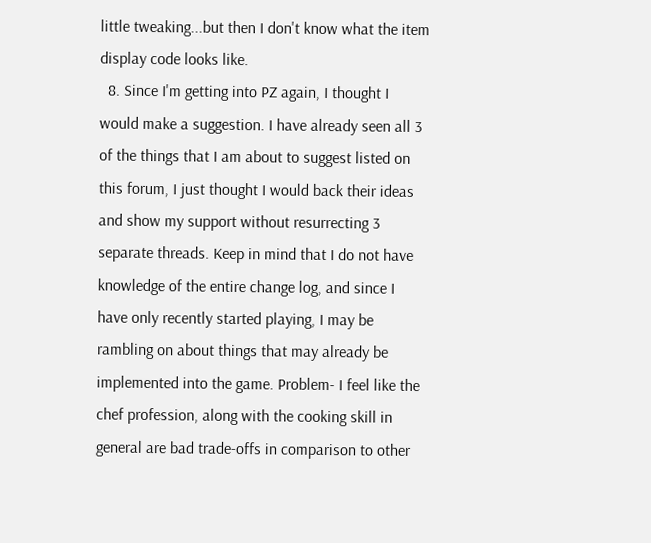little tweaking...but then I don't know what the item display code looks like.
  8. Since I'm getting into PZ again, I thought I would make a suggestion. I have already seen all 3 of the things that I am about to suggest listed on this forum, I just thought I would back their ideas and show my support without resurrecting 3 separate threads. Keep in mind that I do not have knowledge of the entire change log, and since I have only recently started playing, I may be rambling on about things that may already be implemented into the game. Problem- I feel like the chef profession, along with the cooking skill in general are bad trade-offs in comparison to other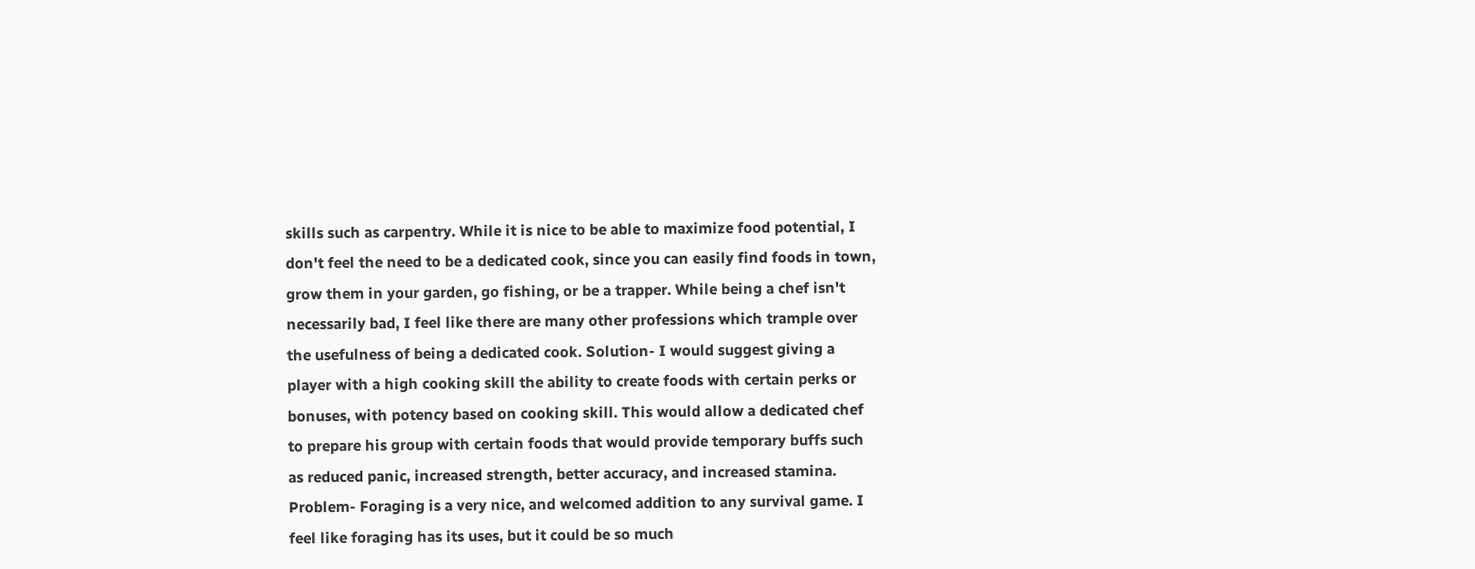skills such as carpentry. While it is nice to be able to maximize food potential, I don't feel the need to be a dedicated cook, since you can easily find foods in town, grow them in your garden, go fishing, or be a trapper. While being a chef isn't necessarily bad, I feel like there are many other professions which trample over the usefulness of being a dedicated cook. Solution- I would suggest giving a player with a high cooking skill the ability to create foods with certain perks or bonuses, with potency based on cooking skill. This would allow a dedicated chef to prepare his group with certain foods that would provide temporary buffs such as reduced panic, increased strength, better accuracy, and increased stamina. Problem- Foraging is a very nice, and welcomed addition to any survival game. I feel like foraging has its uses, but it could be so much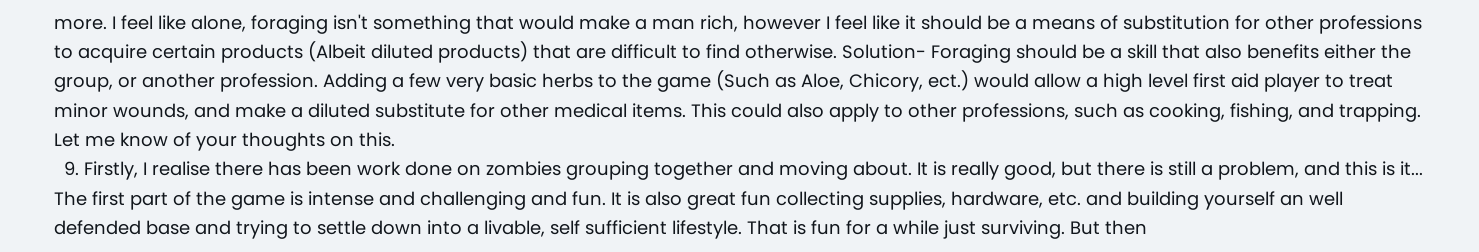more. I feel like alone, foraging isn't something that would make a man rich, however I feel like it should be a means of substitution for other professions to acquire certain products (Albeit diluted products) that are difficult to find otherwise. Solution- Foraging should be a skill that also benefits either the group, or another profession. Adding a few very basic herbs to the game (Such as Aloe, Chicory, ect.) would allow a high level first aid player to treat minor wounds, and make a diluted substitute for other medical items. This could also apply to other professions, such as cooking, fishing, and trapping. Let me know of your thoughts on this.
  9. Firstly, I realise there has been work done on zombies grouping together and moving about. It is really good, but there is still a problem, and this is it... The first part of the game is intense and challenging and fun. It is also great fun collecting supplies, hardware, etc. and building yourself an well defended base and trying to settle down into a livable, self sufficient lifestyle. That is fun for a while just surviving. But then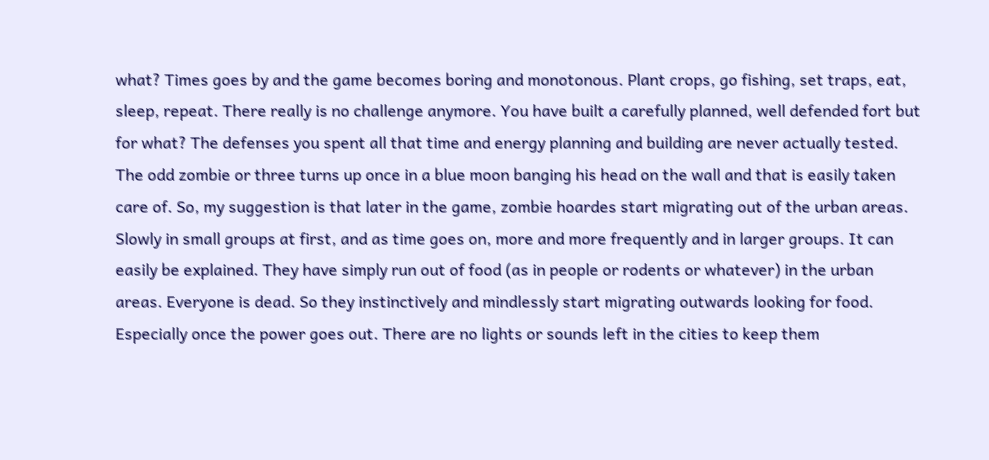what? Times goes by and the game becomes boring and monotonous. Plant crops, go fishing, set traps, eat, sleep, repeat. There really is no challenge anymore. You have built a carefully planned, well defended fort but for what? The defenses you spent all that time and energy planning and building are never actually tested. The odd zombie or three turns up once in a blue moon banging his head on the wall and that is easily taken care of. So, my suggestion is that later in the game, zombie hoardes start migrating out of the urban areas. Slowly in small groups at first, and as time goes on, more and more frequently and in larger groups. It can easily be explained. They have simply run out of food (as in people or rodents or whatever) in the urban areas. Everyone is dead. So they instinctively and mindlessly start migrating outwards looking for food. Especially once the power goes out. There are no lights or sounds left in the cities to keep them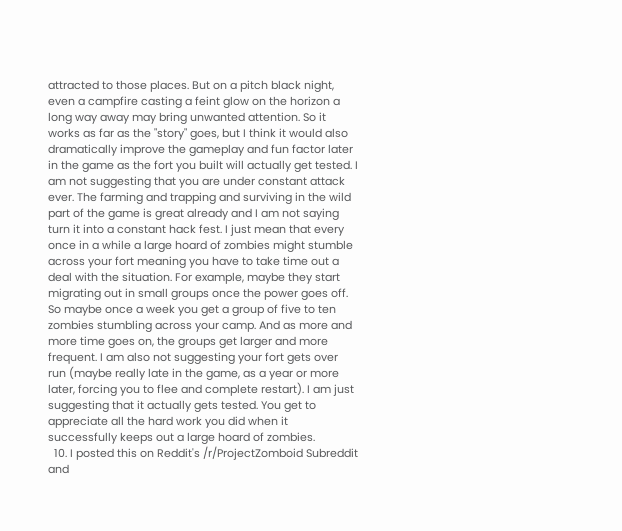attracted to those places. But on a pitch black night, even a campfire casting a feint glow on the horizon a long way away may bring unwanted attention. So it works as far as the "story" goes, but I think it would also dramatically improve the gameplay and fun factor later in the game as the fort you built will actually get tested. I am not suggesting that you are under constant attack ever. The farming and trapping and surviving in the wild part of the game is great already and I am not saying turn it into a constant hack fest. I just mean that every once in a while a large hoard of zombies might stumble across your fort meaning you have to take time out a deal with the situation. For example, maybe they start migrating out in small groups once the power goes off. So maybe once a week you get a group of five to ten zombies stumbling across your camp. And as more and more time goes on, the groups get larger and more frequent. I am also not suggesting your fort gets over run (maybe really late in the game, as a year or more later, forcing you to flee and complete restart). I am just suggesting that it actually gets tested. You get to appreciate all the hard work you did when it successfully keeps out a large hoard of zombies.
  10. I posted this on Reddit's /r/ProjectZomboid Subreddit and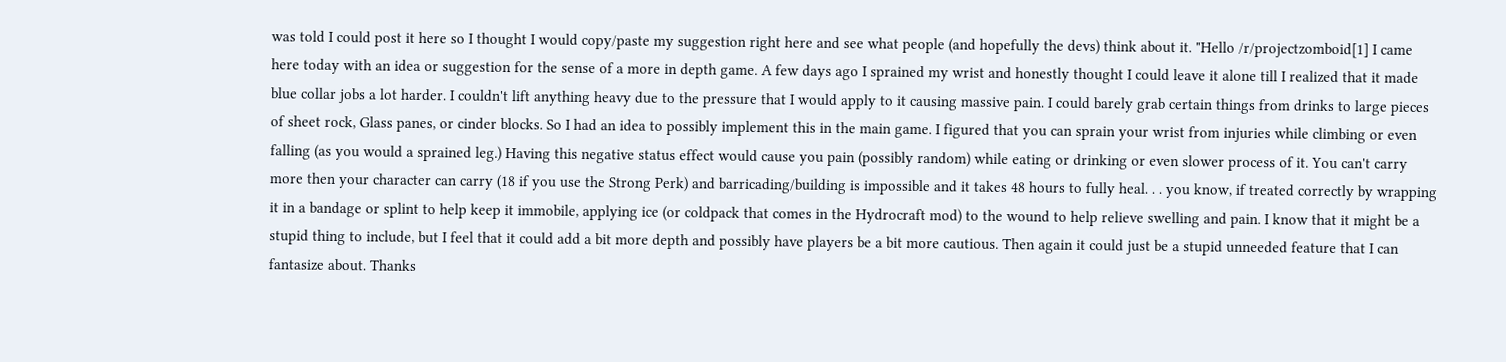was told I could post it here so I thought I would copy/paste my suggestion right here and see what people (and hopefully the devs) think about it. "Hello /r/projectzomboid[1] I came here today with an idea or suggestion for the sense of a more in depth game. A few days ago I sprained my wrist and honestly thought I could leave it alone till I realized that it made blue collar jobs a lot harder. I couldn't lift anything heavy due to the pressure that I would apply to it causing massive pain. I could barely grab certain things from drinks to large pieces of sheet rock, Glass panes, or cinder blocks. So I had an idea to possibly implement this in the main game. I figured that you can sprain your wrist from injuries while climbing or even falling (as you would a sprained leg.) Having this negative status effect would cause you pain (possibly random) while eating or drinking or even slower process of it. You can't carry more then your character can carry (18 if you use the Strong Perk) and barricading/building is impossible and it takes 48 hours to fully heal. . . you know, if treated correctly by wrapping it in a bandage or splint to help keep it immobile, applying ice (or coldpack that comes in the Hydrocraft mod) to the wound to help relieve swelling and pain. I know that it might be a stupid thing to include, but I feel that it could add a bit more depth and possibly have players be a bit more cautious. Then again it could just be a stupid unneeded feature that I can fantasize about. Thanks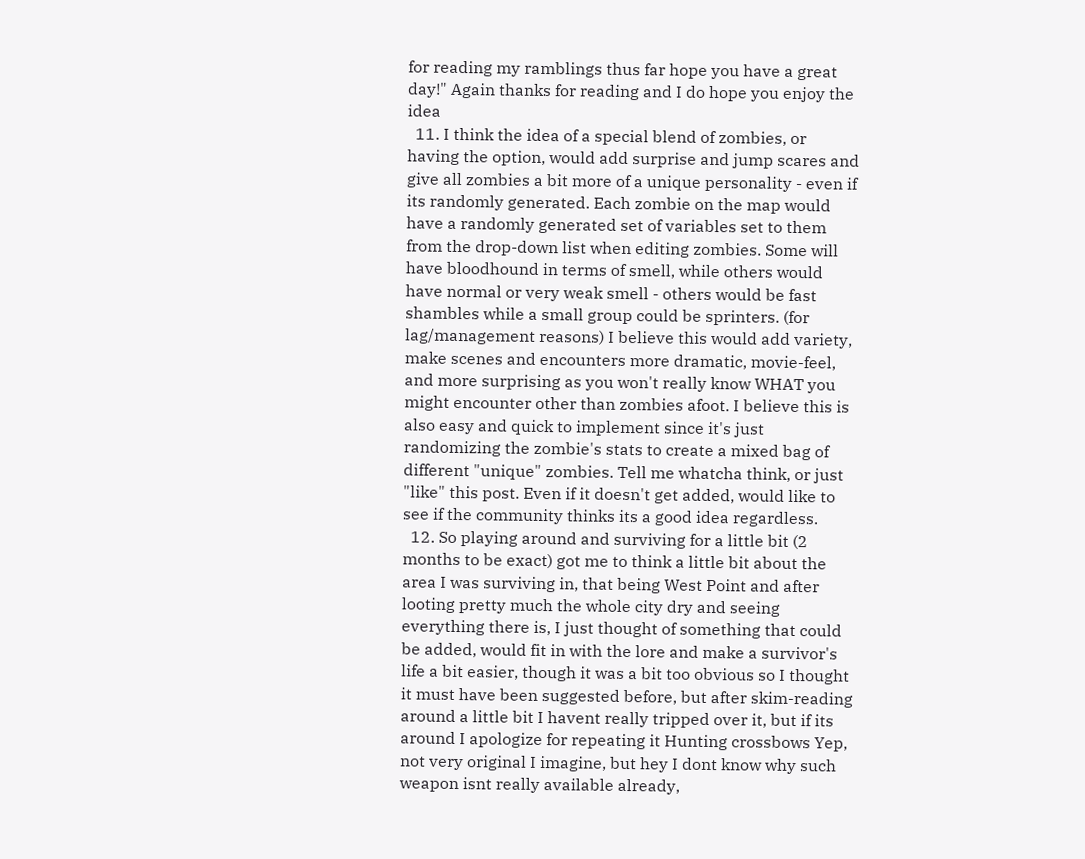for reading my ramblings thus far hope you have a great day!" Again thanks for reading and I do hope you enjoy the idea
  11. I think the idea of a special blend of zombies, or having the option, would add surprise and jump scares and give all zombies a bit more of a unique personality - even if its randomly generated. Each zombie on the map would have a randomly generated set of variables set to them from the drop-down list when editing zombies. Some will have bloodhound in terms of smell, while others would have normal or very weak smell - others would be fast shambles while a small group could be sprinters. (for lag/management reasons) I believe this would add variety, make scenes and encounters more dramatic, movie-feel, and more surprising as you won't really know WHAT you might encounter other than zombies afoot. I believe this is also easy and quick to implement since it's just randomizing the zombie's stats to create a mixed bag of different "unique" zombies. Tell me whatcha think, or just "like" this post. Even if it doesn't get added, would like to see if the community thinks its a good idea regardless.
  12. So playing around and surviving for a little bit (2 months to be exact) got me to think a little bit about the area I was surviving in, that being West Point and after looting pretty much the whole city dry and seeing everything there is, I just thought of something that could be added, would fit in with the lore and make a survivor's life a bit easier, though it was a bit too obvious so I thought it must have been suggested before, but after skim-reading around a little bit I havent really tripped over it, but if its around I apologize for repeating it Hunting crossbows Yep, not very original I imagine, but hey I dont know why such weapon isnt really available already,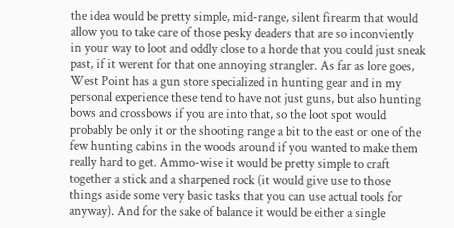the idea would be pretty simple, mid-range, silent firearm that would allow you to take care of those pesky deaders that are so inconviently in your way to loot and oddly close to a horde that you could just sneak past, if it werent for that one annoying strangler. As far as lore goes, West Point has a gun store specialized in hunting gear and in my personal experience these tend to have not just guns, but also hunting bows and crossbows if you are into that, so the loot spot would probably be only it or the shooting range a bit to the east or one of the few hunting cabins in the woods around if you wanted to make them really hard to get. Ammo-wise it would be pretty simple to craft together a stick and a sharpened rock (it would give use to those things aside some very basic tasks that you can use actual tools for anyway). And for the sake of balance it would be either a single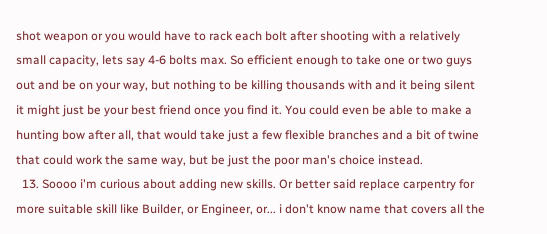shot weapon or you would have to rack each bolt after shooting with a relatively small capacity, lets say 4-6 bolts max. So efficient enough to take one or two guys out and be on your way, but nothing to be killing thousands with and it being silent it might just be your best friend once you find it. You could even be able to make a hunting bow after all, that would take just a few flexible branches and a bit of twine that could work the same way, but be just the poor man's choice instead.
  13. Soooo i'm curious about adding new skills. Or better said replace carpentry for more suitable skill like Builder, or Engineer, or... i don't know name that covers all the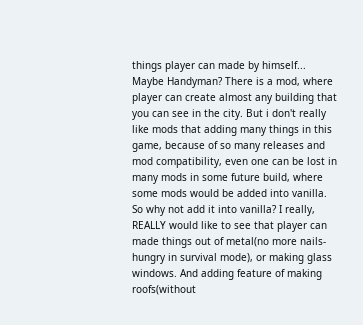things player can made by himself... Maybe Handyman? There is a mod, where player can create almost any building that you can see in the city. But i don't really like mods that adding many things in this game, because of so many releases and mod compatibility, even one can be lost in many mods in some future build, where some mods would be added into vanilla. So why not add it into vanilla? I really, REALLY would like to see that player can made things out of metal(no more nails-hungry in survival mode), or making glass windows. And adding feature of making roofs(without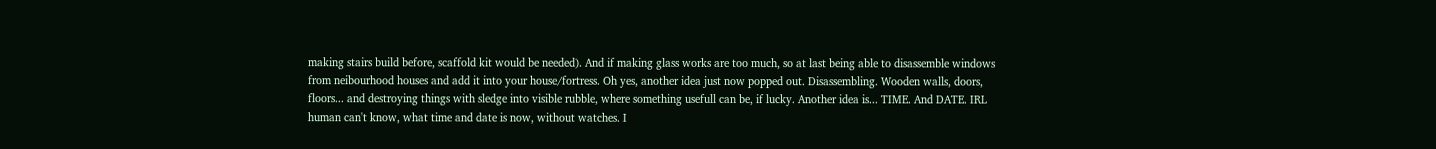making stairs build before, scaffold kit would be needed). And if making glass works are too much, so at last being able to disassemble windows from neibourhood houses and add it into your house/fortress. Oh yes, another idea just now popped out. Disassembling. Wooden walls, doors, floors... and destroying things with sledge into visible rubble, where something usefull can be, if lucky. Another idea is... TIME. And DATE. IRL human can't know, what time and date is now, without watches. I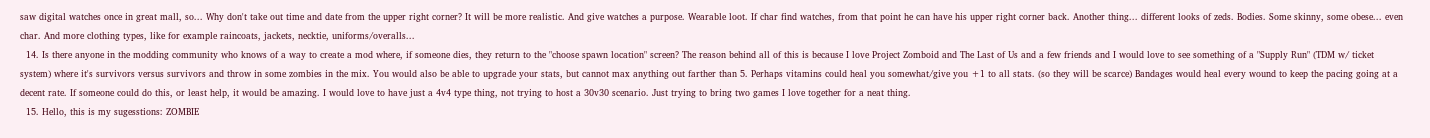saw digital watches once in great mall, so... Why don't take out time and date from the upper right corner? It will be more realistic. And give watches a purpose. Wearable loot. If char find watches, from that point he can have his upper right corner back. Another thing... different looks of zeds. Bodies. Some skinny, some obese... even char. And more clothing types, like for example raincoats, jackets, necktie, uniforms/overalls...
  14. Is there anyone in the modding community who knows of a way to create a mod where, if someone dies, they return to the "choose spawn location" screen? The reason behind all of this is because I love Project Zomboid and The Last of Us and a few friends and I would love to see something of a "Supply Run" (TDM w/ ticket system) where it's survivors versus survivors and throw in some zombies in the mix. You would also be able to upgrade your stats, but cannot max anything out farther than 5. Perhaps vitamins could heal you somewhat/give you +1 to all stats. (so they will be scarce) Bandages would heal every wound to keep the pacing going at a decent rate. If someone could do this, or least help, it would be amazing. I would love to have just a 4v4 type thing, not trying to host a 30v30 scenario. Just trying to bring two games I love together for a neat thing.
  15. Hello, this is my sugesstions: ZOMBIE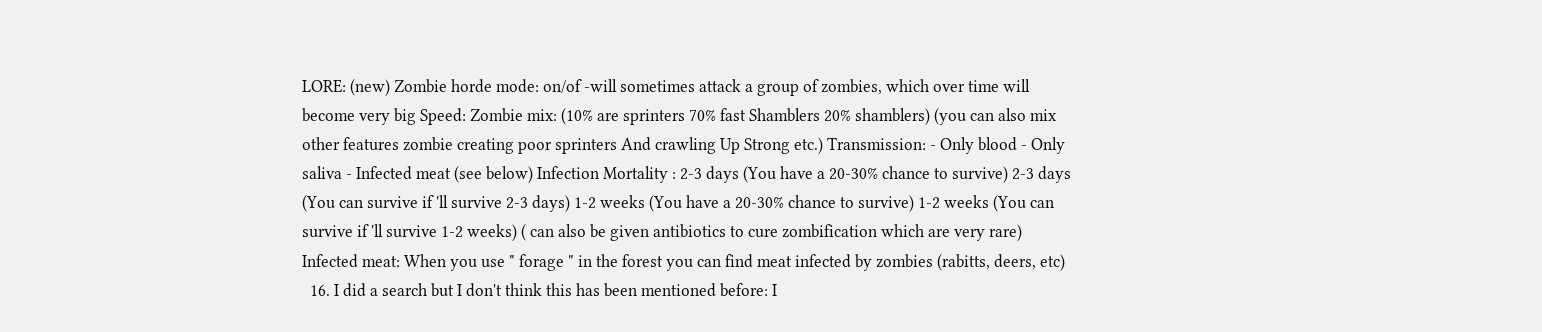LORE: (new) Zombie horde mode: on/of -will sometimes attack a group of zombies, which over time will become very big Speed: Zombie mix: (10% are sprinters 70% fast Shamblers 20% shamblers) (you can also mix other features zombie creating poor sprinters And crawling Up Strong etc.) Transmission: - Only blood - Only saliva - Infected meat (see below) Infection Mortality : 2-3 days (You have a 20-30% chance to survive) 2-3 days (You can survive if 'll survive 2-3 days) 1-2 weeks (You have a 20-30% chance to survive) 1-2 weeks (You can survive if 'll survive 1-2 weeks) ( can also be given antibiotics to cure zombification which are very rare) Infected meat: When you use " forage " in the forest you can find meat infected by zombies (rabitts, deers, etc)
  16. I did a search but I don't think this has been mentioned before: I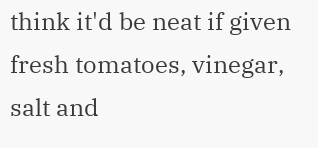think it'd be neat if given fresh tomatoes, vinegar, salt and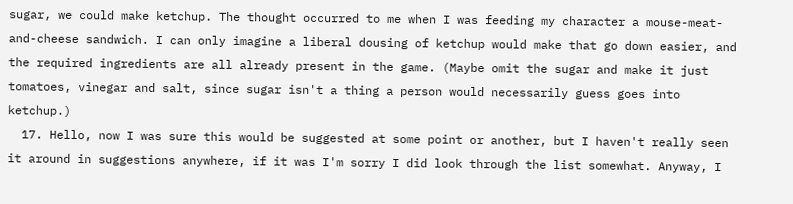sugar, we could make ketchup. The thought occurred to me when I was feeding my character a mouse-meat-and-cheese sandwich. I can only imagine a liberal dousing of ketchup would make that go down easier, and the required ingredients are all already present in the game. (Maybe omit the sugar and make it just tomatoes, vinegar and salt, since sugar isn't a thing a person would necessarily guess goes into ketchup.)
  17. Hello, now I was sure this would be suggested at some point or another, but I haven't really seen it around in suggestions anywhere, if it was I'm sorry I did look through the list somewhat. Anyway, I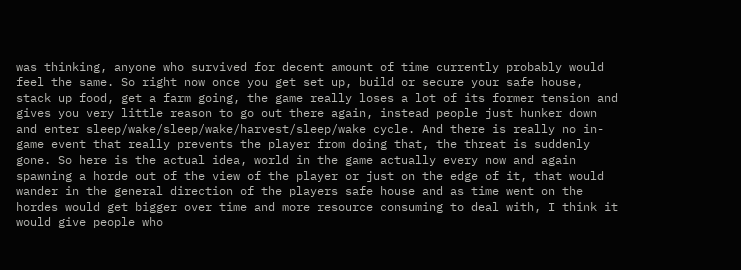was thinking, anyone who survived for decent amount of time currently probably would feel the same. So right now once you get set up, build or secure your safe house, stack up food, get a farm going, the game really loses a lot of its former tension and gives you very little reason to go out there again, instead people just hunker down and enter sleep/wake/sleep/wake/harvest/sleep/wake cycle. And there is really no in-game event that really prevents the player from doing that, the threat is suddenly gone. So here is the actual idea, world in the game actually every now and again spawning a horde out of the view of the player or just on the edge of it, that would wander in the general direction of the players safe house and as time went on the hordes would get bigger over time and more resource consuming to deal with, I think it would give people who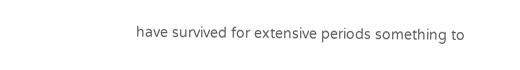have survived for extensive periods something to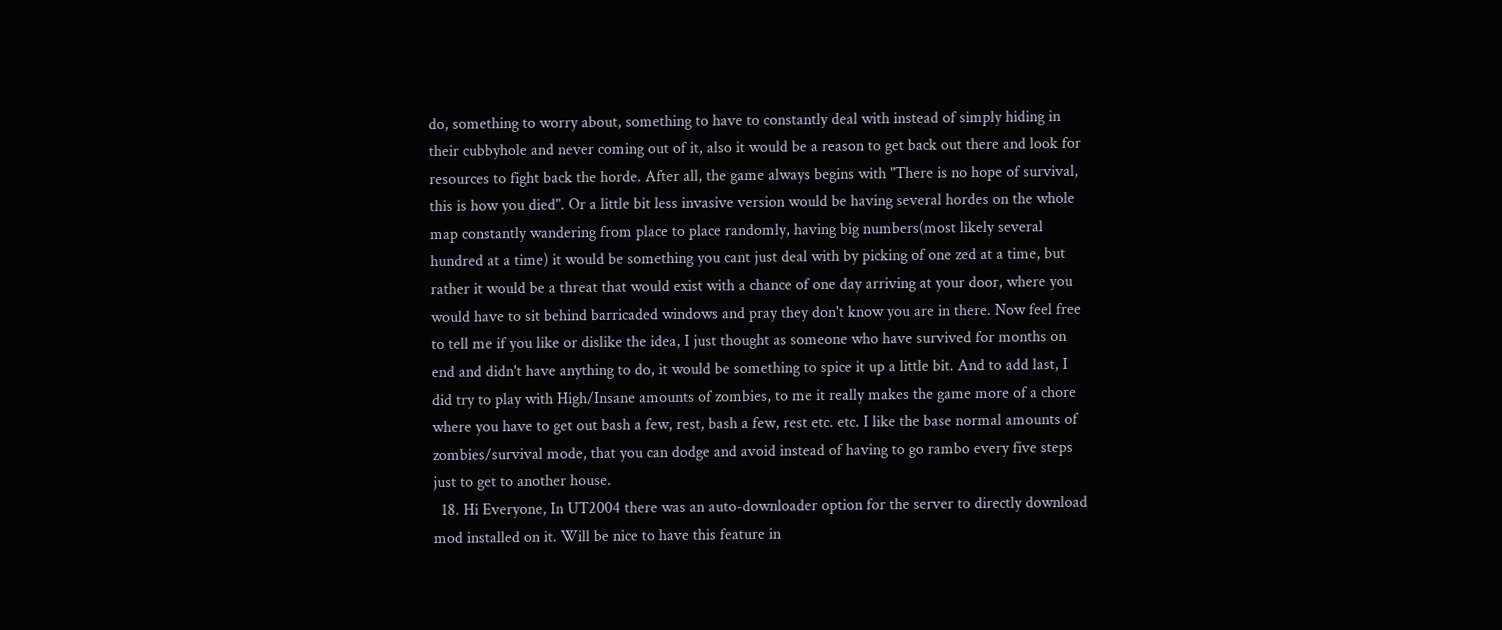do, something to worry about, something to have to constantly deal with instead of simply hiding in their cubbyhole and never coming out of it, also it would be a reason to get back out there and look for resources to fight back the horde. After all, the game always begins with "There is no hope of survival, this is how you died". Or a little bit less invasive version would be having several hordes on the whole map constantly wandering from place to place randomly, having big numbers(most likely several hundred at a time) it would be something you cant just deal with by picking of one zed at a time, but rather it would be a threat that would exist with a chance of one day arriving at your door, where you would have to sit behind barricaded windows and pray they don't know you are in there. Now feel free to tell me if you like or dislike the idea, I just thought as someone who have survived for months on end and didn't have anything to do, it would be something to spice it up a little bit. And to add last, I did try to play with High/Insane amounts of zombies, to me it really makes the game more of a chore where you have to get out bash a few, rest, bash a few, rest etc. etc. I like the base normal amounts of zombies/survival mode, that you can dodge and avoid instead of having to go rambo every five steps just to get to another house.
  18. Hi Everyone, In UT2004 there was an auto-downloader option for the server to directly download mod installed on it. Will be nice to have this feature in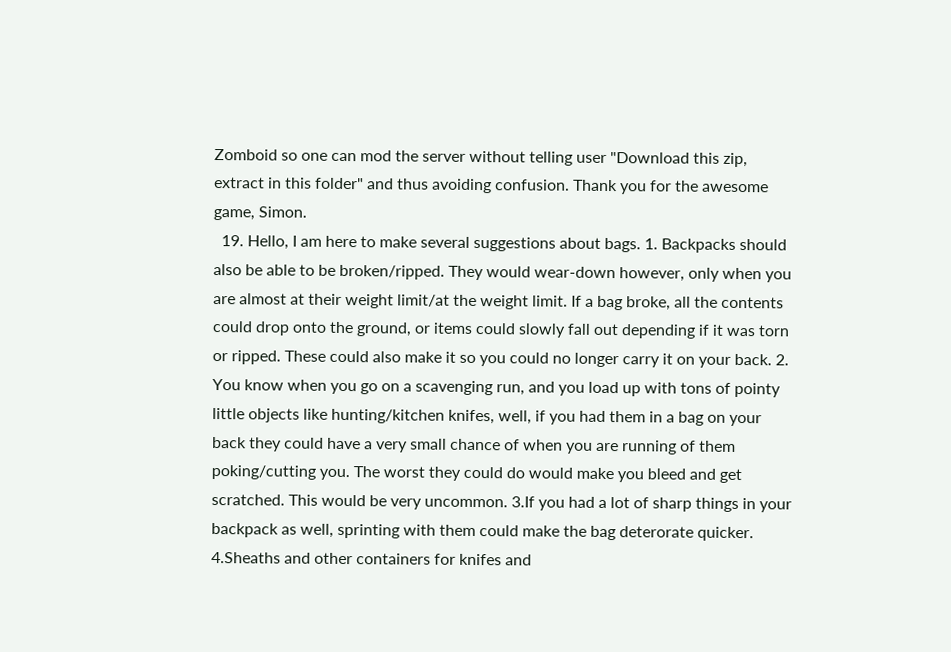Zomboid so one can mod the server without telling user "Download this zip, extract in this folder" and thus avoiding confusion. Thank you for the awesome game, Simon.
  19. Hello, I am here to make several suggestions about bags. 1. Backpacks should also be able to be broken/ripped. They would wear-down however, only when you are almost at their weight limit/at the weight limit. If a bag broke, all the contents could drop onto the ground, or items could slowly fall out depending if it was torn or ripped. These could also make it so you could no longer carry it on your back. 2. You know when you go on a scavenging run, and you load up with tons of pointy little objects like hunting/kitchen knifes, well, if you had them in a bag on your back they could have a very small chance of when you are running of them poking/cutting you. The worst they could do would make you bleed and get scratched. This would be very uncommon. 3.If you had a lot of sharp things in your backpack as well, sprinting with them could make the bag deterorate quicker. 4.Sheaths and other containers for knifes and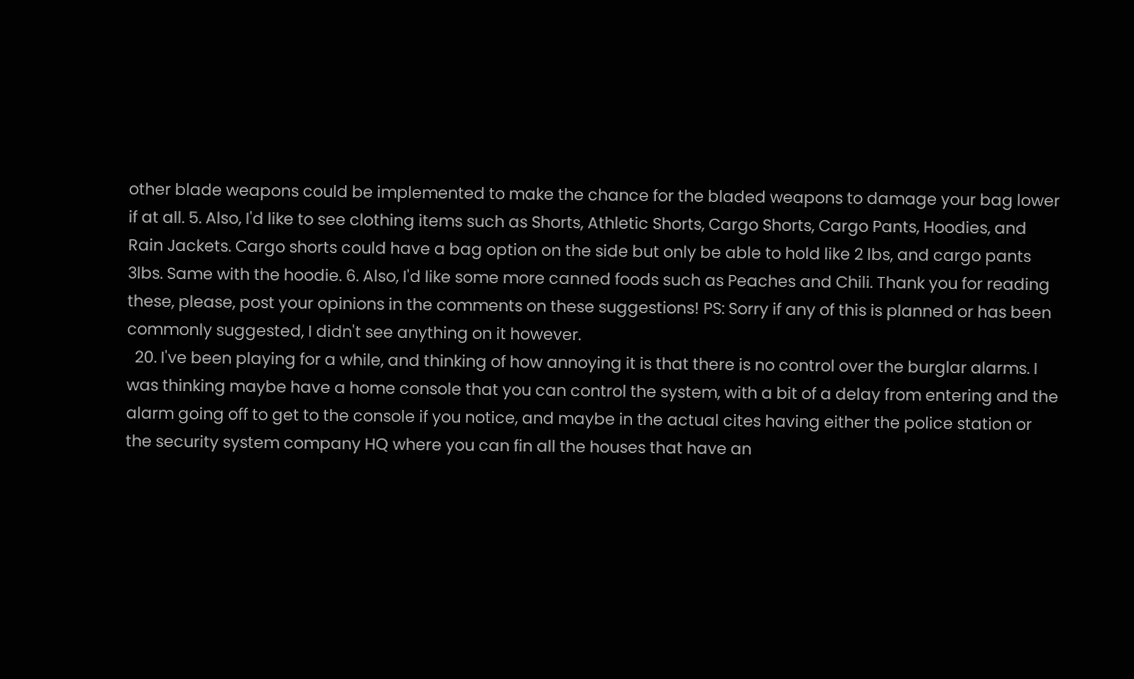other blade weapons could be implemented to make the chance for the bladed weapons to damage your bag lower if at all. 5. Also, I'd like to see clothing items such as Shorts, Athletic Shorts, Cargo Shorts, Cargo Pants, Hoodies, and Rain Jackets. Cargo shorts could have a bag option on the side but only be able to hold like 2 lbs, and cargo pants 3lbs. Same with the hoodie. 6. Also, I'd like some more canned foods such as Peaches and Chili. Thank you for reading these, please, post your opinions in the comments on these suggestions! PS: Sorry if any of this is planned or has been commonly suggested, I didn't see anything on it however.
  20. I've been playing for a while, and thinking of how annoying it is that there is no control over the burglar alarms. I was thinking maybe have a home console that you can control the system, with a bit of a delay from entering and the alarm going off to get to the console if you notice, and maybe in the actual cites having either the police station or the security system company HQ where you can fin all the houses that have an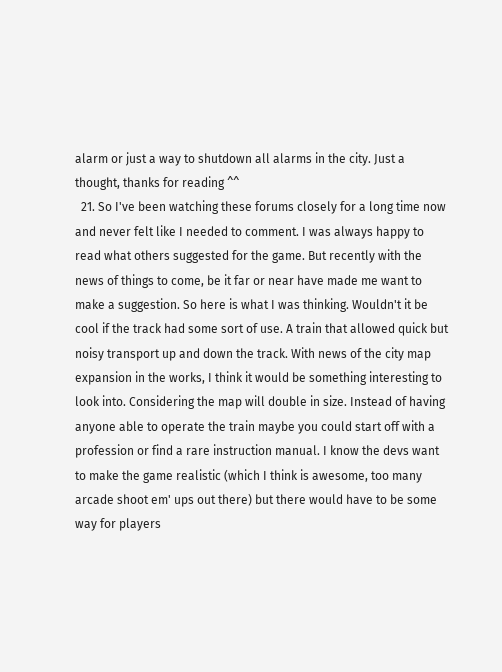alarm or just a way to shutdown all alarms in the city. Just a thought, thanks for reading ^^
  21. So I've been watching these forums closely for a long time now and never felt like I needed to comment. I was always happy to read what others suggested for the game. But recently with the news of things to come, be it far or near have made me want to make a suggestion. So here is what I was thinking. Wouldn't it be cool if the track had some sort of use. A train that allowed quick but noisy transport up and down the track. With news of the city map expansion in the works, I think it would be something interesting to look into. Considering the map will double in size. Instead of having anyone able to operate the train maybe you could start off with a profession or find a rare instruction manual. I know the devs want to make the game realistic (which I think is awesome, too many arcade shoot em' ups out there) but there would have to be some way for players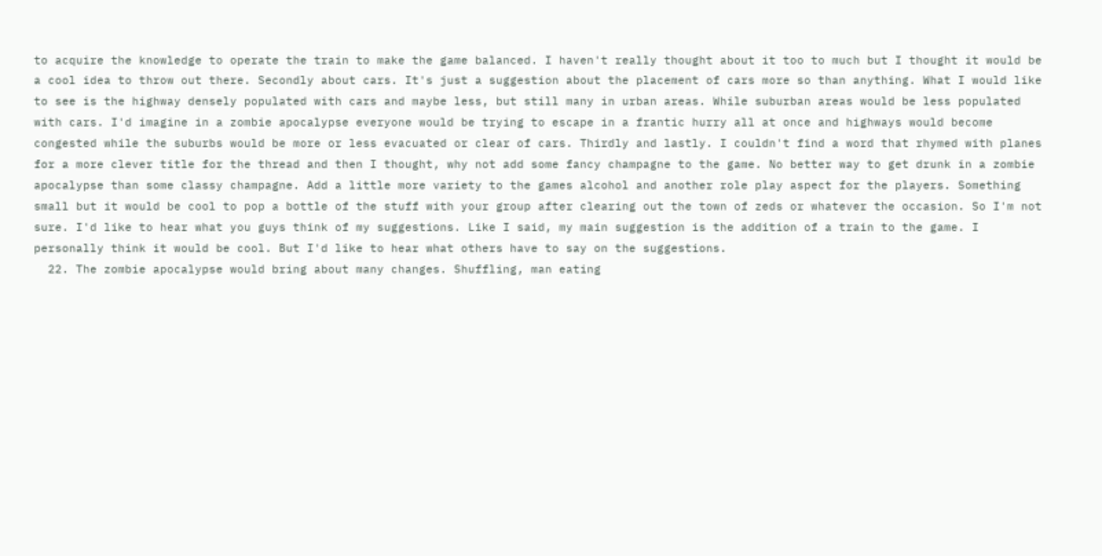to acquire the knowledge to operate the train to make the game balanced. I haven't really thought about it too to much but I thought it would be a cool idea to throw out there. Secondly about cars. It's just a suggestion about the placement of cars more so than anything. What I would like to see is the highway densely populated with cars and maybe less, but still many in urban areas. While suburban areas would be less populated with cars. I'd imagine in a zombie apocalypse everyone would be trying to escape in a frantic hurry all at once and highways would become congested while the suburbs would be more or less evacuated or clear of cars. Thirdly and lastly. I couldn't find a word that rhymed with planes for a more clever title for the thread and then I thought, why not add some fancy champagne to the game. No better way to get drunk in a zombie apocalypse than some classy champagne. Add a little more variety to the games alcohol and another role play aspect for the players. Something small but it would be cool to pop a bottle of the stuff with your group after clearing out the town of zeds or whatever the occasion. So I'm not sure. I'd like to hear what you guys think of my suggestions. Like I said, my main suggestion is the addition of a train to the game. I personally think it would be cool. But I'd like to hear what others have to say on the suggestions.
  22. The zombie apocalypse would bring about many changes. Shuffling, man eating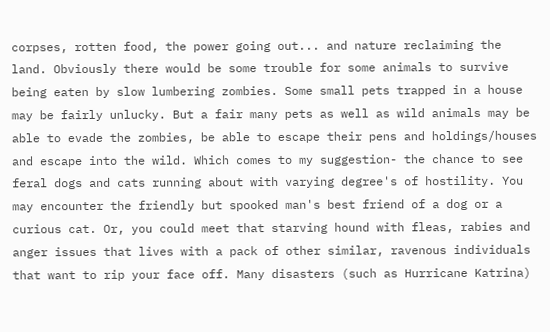corpses, rotten food, the power going out... and nature reclaiming the land. Obviously there would be some trouble for some animals to survive being eaten by slow lumbering zombies. Some small pets trapped in a house may be fairly unlucky. But a fair many pets as well as wild animals may be able to evade the zombies, be able to escape their pens and holdings/houses and escape into the wild. Which comes to my suggestion- the chance to see feral dogs and cats running about with varying degree's of hostility. You may encounter the friendly but spooked man's best friend of a dog or a curious cat. Or, you could meet that starving hound with fleas, rabies and anger issues that lives with a pack of other similar, ravenous individuals that want to rip your face off. Many disasters (such as Hurricane Katrina)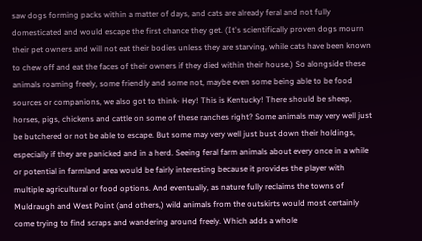saw dogs forming packs within a matter of days, and cats are already feral and not fully domesticated and would escape the first chance they get. (It's scientifically proven dogs mourn their pet owners and will not eat their bodies unless they are starving, while cats have been known to chew off and eat the faces of their owners if they died within their house.) So alongside these animals roaming freely, some friendly and some not, maybe even some being able to be food sources or companions, we also got to think- Hey! This is Kentucky! There should be sheep, horses, pigs, chickens and cattle on some of these ranches right? Some animals may very well just be butchered or not be able to escape. But some may very well just bust down their holdings, especially if they are panicked and in a herd. Seeing feral farm animals about every once in a while or potential in farmland area would be fairly interesting because it provides the player with multiple agricultural or food options. And eventually, as nature fully reclaims the towns of Muldraugh and West Point (and others,) wild animals from the outskirts would most certainly come trying to find scraps and wandering around freely. Which adds a whole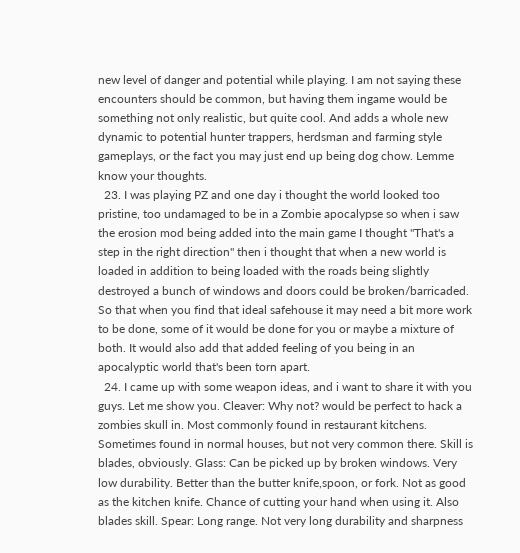new level of danger and potential while playing. I am not saying these encounters should be common, but having them ingame would be something not only realistic, but quite cool. And adds a whole new dynamic to potential hunter trappers, herdsman and farming style gameplays, or the fact you may just end up being dog chow. Lemme know your thoughts.
  23. I was playing PZ and one day i thought the world looked too pristine, too undamaged to be in a Zombie apocalypse so when i saw the erosion mod being added into the main game I thought "That's a step in the right direction" then i thought that when a new world is loaded in addition to being loaded with the roads being slightly destroyed a bunch of windows and doors could be broken/barricaded. So that when you find that ideal safehouse it may need a bit more work to be done, some of it would be done for you or maybe a mixture of both. It would also add that added feeling of you being in an apocalyptic world that's been torn apart.
  24. I came up with some weapon ideas, and i want to share it with you guys. Let me show you. Cleaver: Why not? would be perfect to hack a zombies skull in. Most commonly found in restaurant kitchens. Sometimes found in normal houses, but not very common there. Skill is blades, obviously. Glass: Can be picked up by broken windows. Very low durability. Better than the butter knife,spoon, or fork. Not as good as the kitchen knife. Chance of cutting your hand when using it. Also blades skill. Spear: Long range. Not very long durability and sharpness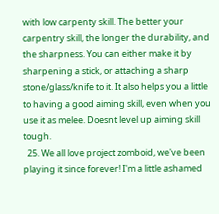with low carpenty skill. The better your carpentry skill, the longer the durability, and the sharpness. You can either make it by sharpening a stick, or attaching a sharp stone/glass/knife to it. It also helps you a little to having a good aiming skill, even when you use it as melee. Doesnt level up aiming skill tough.
  25. We all love project zomboid, we've been playing it since forever! I'm a little ashamed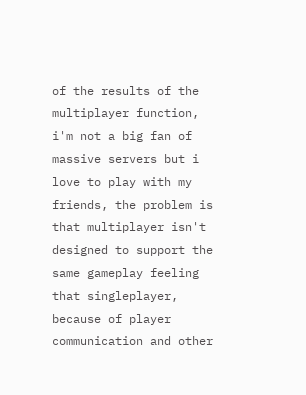of the results of the multiplayer function, i'm not a big fan of massive servers but i love to play with my friends, the problem is that multiplayer isn't designed to support the same gameplay feeling that singleplayer, because of player communication and other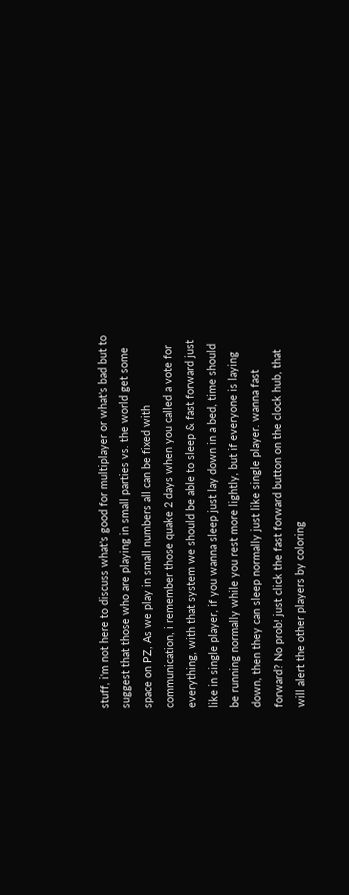stuff, i'm not here to discuss what's good for multiplayer or what's bad but to suggest that those who are playing in small parties vs. the world get some space on PZ, As we play in small numbers all can be fixed with communication, i remember those quake 2 days when you called a vote for everything, with that system we should be able to sleep & fast forward just like in single player, if you wanna sleep just lay down in a bed, time should be running normally while you rest more lightly, but if everyone is laying down, then they can sleep normally just like single player. wanna fast forward? No prob! just click the fast forward button on the clock hub, that will alert the other players by coloring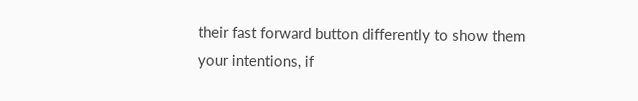their fast forward button differently to show them your intentions, if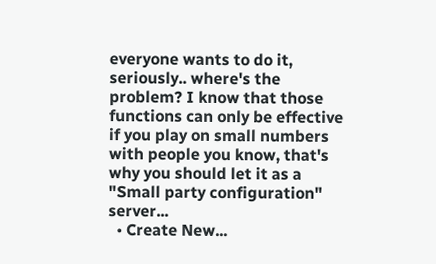everyone wants to do it, seriously.. where's the problem? I know that those functions can only be effective if you play on small numbers with people you know, that's why you should let it as a "Small party configuration" server...
  • Create New...